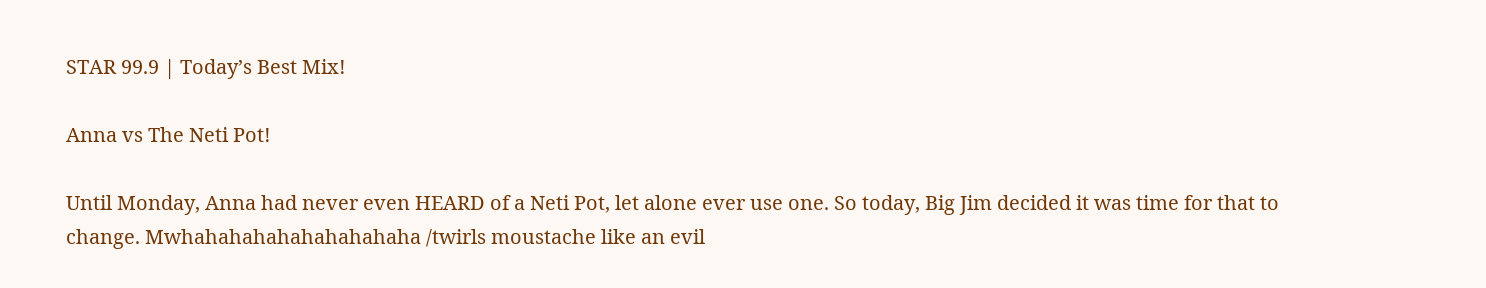STAR 99.9 | Today’s Best Mix!

Anna vs The Neti Pot!

Until Monday, Anna had never even HEARD of a Neti Pot, let alone ever use one. So today, Big Jim decided it was time for that to change. Mwhahahahahahahahahaha /twirls moustache like an evil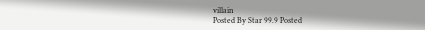villain
Posted By Star 99.9 Posted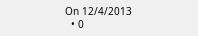On 12/4/2013
  • 0